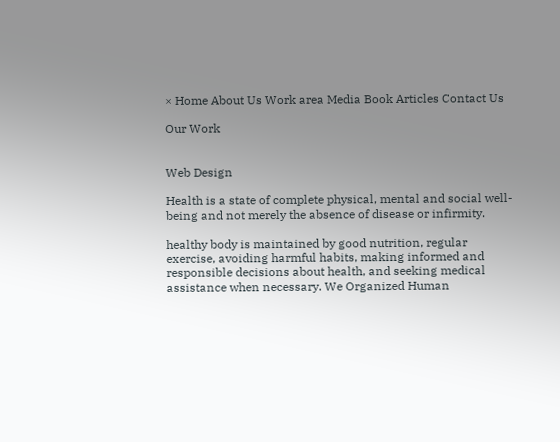× Home About Us Work area Media Book Articles Contact Us

Our Work


Web Design

Health is a state of complete physical, mental and social well-being and not merely the absence of disease or infirmity.

healthy body is maintained by good nutrition, regular exercise, avoiding harmful habits, making informed and responsible decisions about health, and seeking medical assistance when necessary. We Organized Human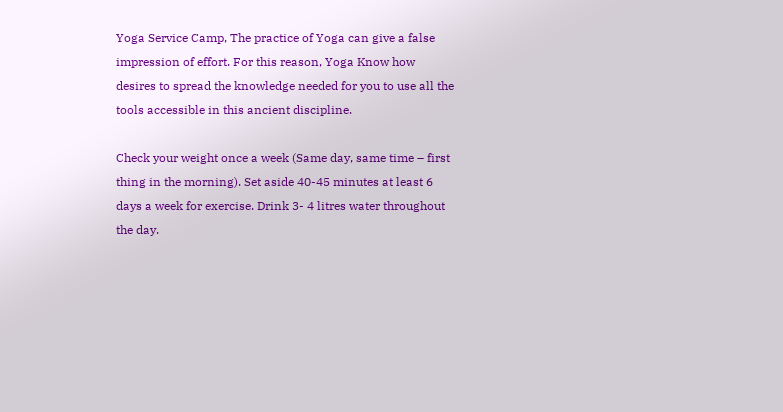Yoga Service Camp, The practice of Yoga can give a false impression of effort. For this reason, Yoga Know how desires to spread the knowledge needed for you to use all the tools accessible in this ancient discipline.

Check your weight once a week (Same day, same time – first thing in the morning). Set aside 40-45 minutes at least 6 days a week for exercise. Drink 3- 4 litres water throughout the day.